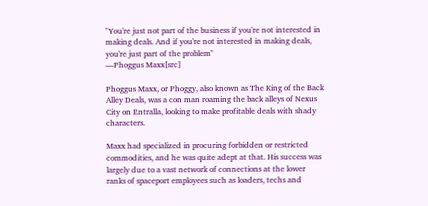"You're just not part of the business if you're not interested in making deals. And if you're not interested in making deals, you're just part of the problem"
―Phoggus Maxx[src]

Phoggus Maxx, or Phoggy, also known as The King of the Back Alley Deals, was a con man roaming the back alleys of Nexus City on Entralla, looking to make profitable deals with shady characters.

Maxx had specialized in procuring forbidden or restricted commodities, and he was quite adept at that. His success was largely due to a vast network of connections at the lower ranks of spaceport employees such as loaders, techs and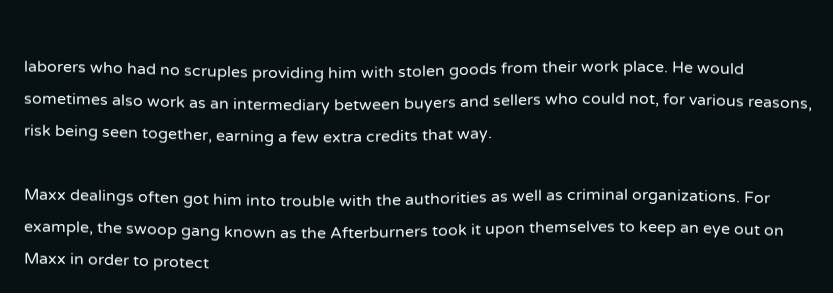laborers who had no scruples providing him with stolen goods from their work place. He would sometimes also work as an intermediary between buyers and sellers who could not, for various reasons, risk being seen together, earning a few extra credits that way.

Maxx dealings often got him into trouble with the authorities as well as criminal organizations. For example, the swoop gang known as the Afterburners took it upon themselves to keep an eye out on Maxx in order to protect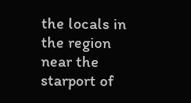the locals in the region near the starport of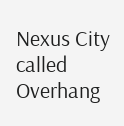Nexus City called Overhang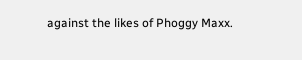against the likes of Phoggy Maxx.